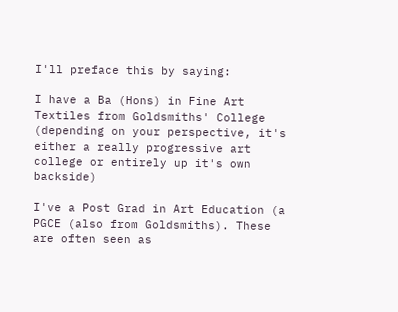I'll preface this by saying:

I have a Ba (Hons) in Fine Art Textiles from Goldsmiths' College (depending on your perspective, it's either a really progressive art college or entirely up it's own backside)

I've a Post Grad in Art Education (a PGCE (also from Goldsmiths). These are often seen as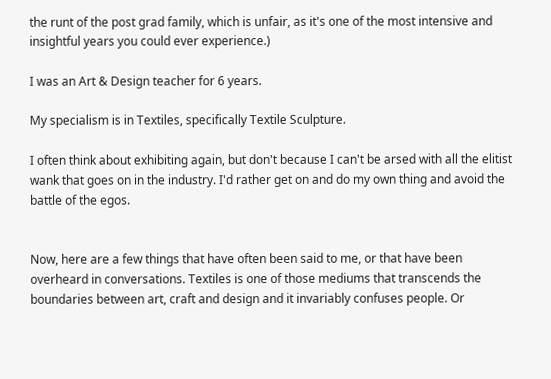the runt of the post grad family, which is unfair, as it's one of the most intensive and insightful years you could ever experience.)

I was an Art & Design teacher for 6 years.

My specialism is in Textiles, specifically Textile Sculpture.

I often think about exhibiting again, but don't because I can't be arsed with all the elitist wank that goes on in the industry. I'd rather get on and do my own thing and avoid the battle of the egos.


Now, here are a few things that have often been said to me, or that have been overheard in conversations. Textiles is one of those mediums that transcends the boundaries between art, craft and design and it invariably confuses people. Or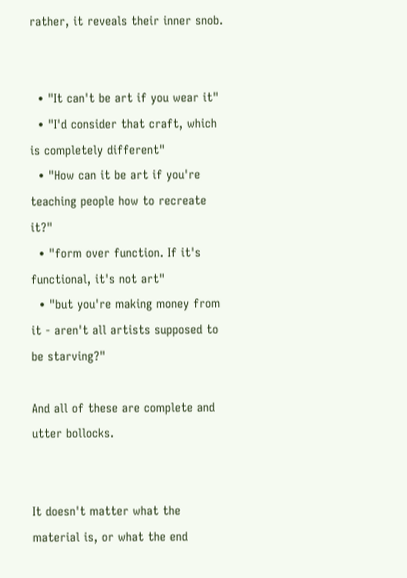rather, it reveals their inner snob.


  • "It can't be art if you wear it"
  • "I'd consider that craft, which is completely different"
  • "How can it be art if you're teaching people how to recreate it?"
  • "form over function. If it's functional, it's not art"
  • "but you're making money from it - aren't all artists supposed to be starving?"

And all of these are complete and utter bollocks.


It doesn't matter what the material is, or what the end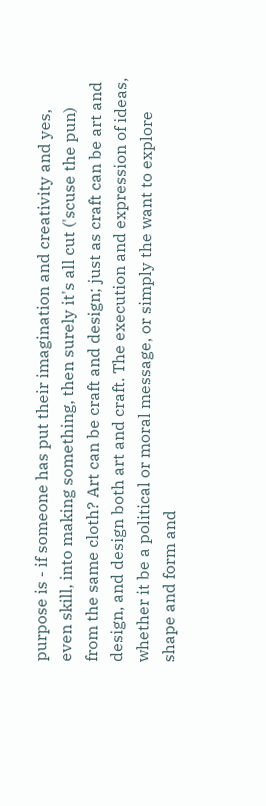purpose is - if someone has put their imagination and creativity and yes, even skill, into making something, then surely it's all cut ('scuse the pun) from the same cloth? Art can be craft and design; just as craft can be art and design, and design both art and craft. The execution and expression of ideas, whether it be a political or moral message, or simply the want to explore shape and form and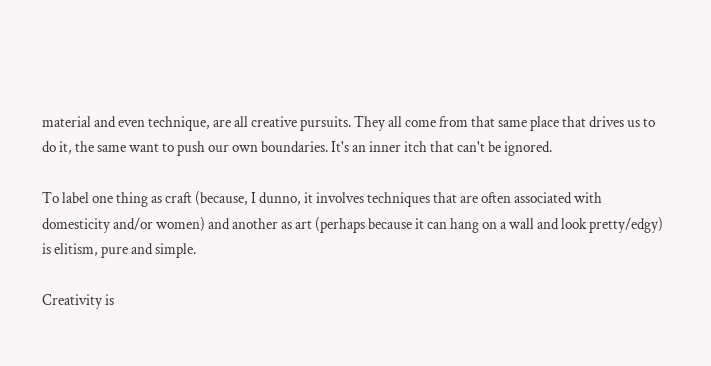material and even technique, are all creative pursuits. They all come from that same place that drives us to do it, the same want to push our own boundaries. It's an inner itch that can't be ignored.

To label one thing as craft (because, I dunno, it involves techniques that are often associated with domesticity and/or women) and another as art (perhaps because it can hang on a wall and look pretty/edgy) is elitism, pure and simple.

Creativity is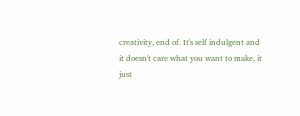creativity, end of. It's self indulgent and it doesn't care what you want to make, it just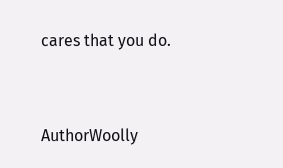cares that you do.


AuthorWoolly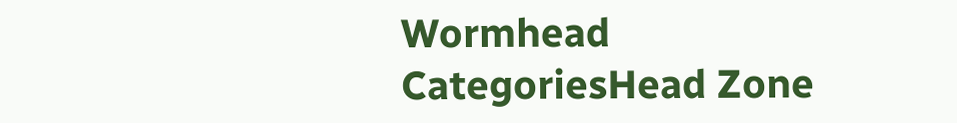Wormhead
CategoriesHead Zone